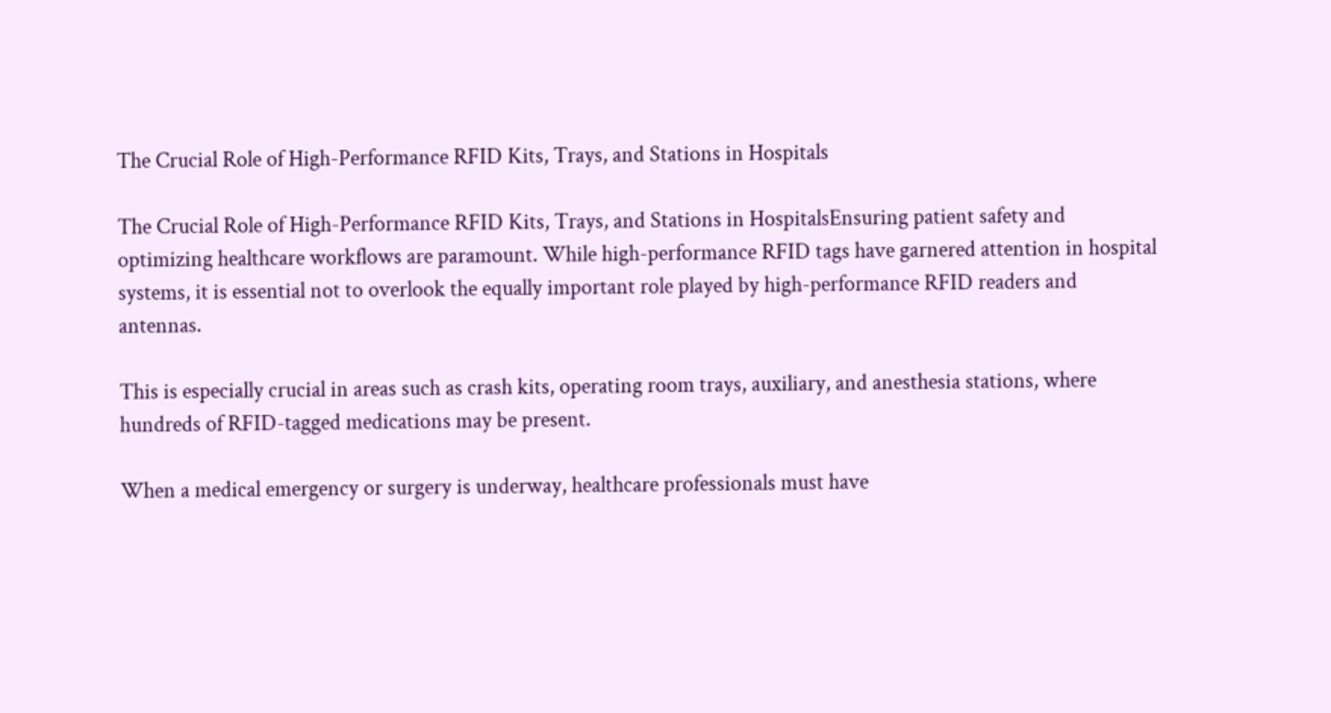The Crucial Role of High-Performance RFID Kits, Trays, and Stations in Hospitals

The Crucial Role of High-Performance RFID Kits, Trays, and Stations in HospitalsEnsuring patient safety and optimizing healthcare workflows are paramount. While high-performance RFID tags have garnered attention in hospital systems, it is essential not to overlook the equally important role played by high-performance RFID readers and antennas.

This is especially crucial in areas such as crash kits, operating room trays, auxiliary, and anesthesia stations, where hundreds of RFID-tagged medications may be present.

When a medical emergency or surgery is underway, healthcare professionals must have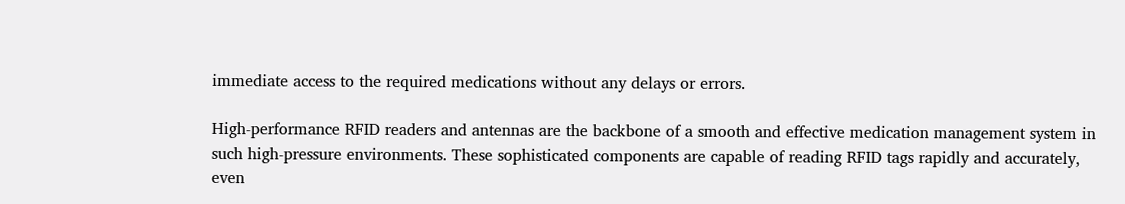immediate access to the required medications without any delays or errors.

High-performance RFID readers and antennas are the backbone of a smooth and effective medication management system in such high-pressure environments. These sophisticated components are capable of reading RFID tags rapidly and accurately, even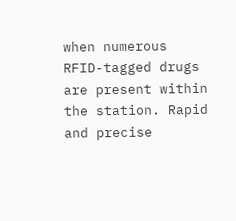when numerous RFID-tagged drugs are present within the station. Rapid and precise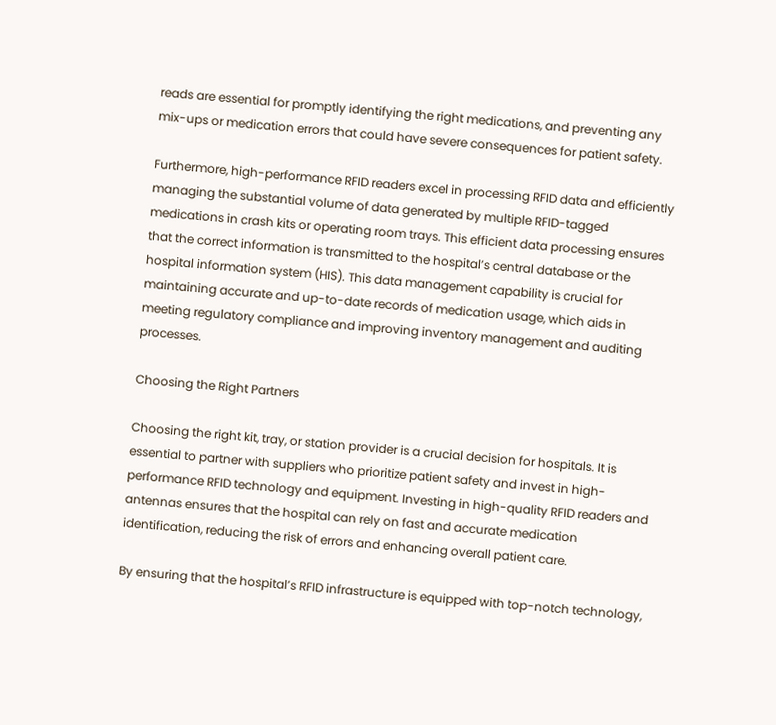reads are essential for promptly identifying the right medications, and preventing any mix-ups or medication errors that could have severe consequences for patient safety.

Furthermore, high-performance RFID readers excel in processing RFID data and efficiently managing the substantial volume of data generated by multiple RFID-tagged medications in crash kits or operating room trays. This efficient data processing ensures that the correct information is transmitted to the hospital’s central database or the hospital information system (HIS). This data management capability is crucial for maintaining accurate and up-to-date records of medication usage, which aids in meeting regulatory compliance and improving inventory management and auditing processes.

Choosing the Right Partners

Choosing the right kit, tray, or station provider is a crucial decision for hospitals. It is essential to partner with suppliers who prioritize patient safety and invest in high-performance RFID technology and equipment. Investing in high-quality RFID readers and antennas ensures that the hospital can rely on fast and accurate medication identification, reducing the risk of errors and enhancing overall patient care.

By ensuring that the hospital’s RFID infrastructure is equipped with top-notch technology,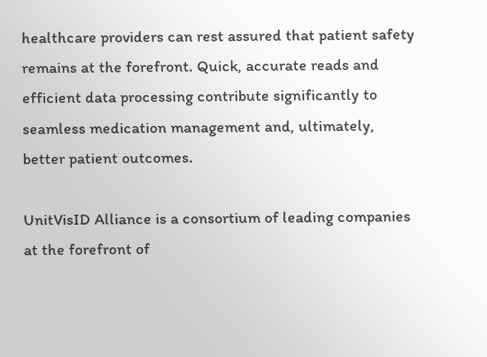healthcare providers can rest assured that patient safety remains at the forefront. Quick, accurate reads and efficient data processing contribute significantly to seamless medication management and, ultimately, better patient outcomes.

UnitVisID Alliance is a consortium of leading companies at the forefront of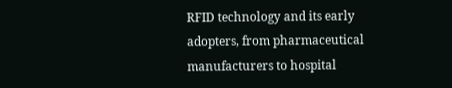RFID technology and its early adopters, from pharmaceutical manufacturers to hospital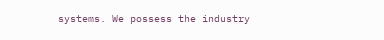systems. We possess the industry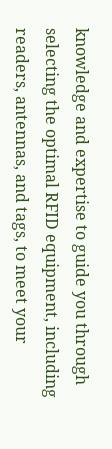knowledge and expertise to guide you through selecting the optimal RFID equipment, including readers, antennas, and tags, to meet your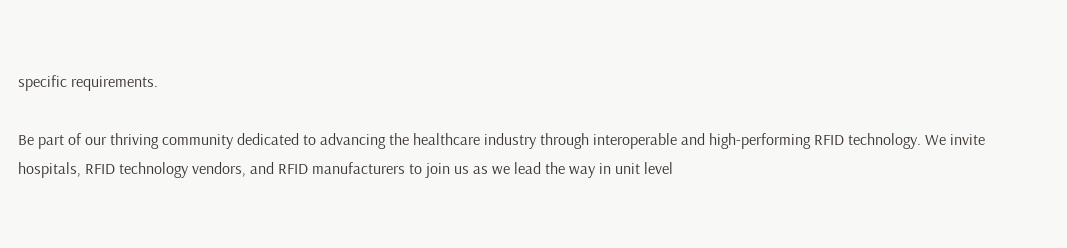specific requirements.

Be part of our thriving community dedicated to advancing the healthcare industry through interoperable and high-performing RFID technology. We invite hospitals, RFID technology vendors, and RFID manufacturers to join us as we lead the way in unit level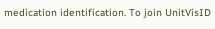medication identification. To join UnitVisID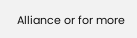Alliance or for more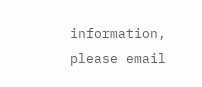information, please email